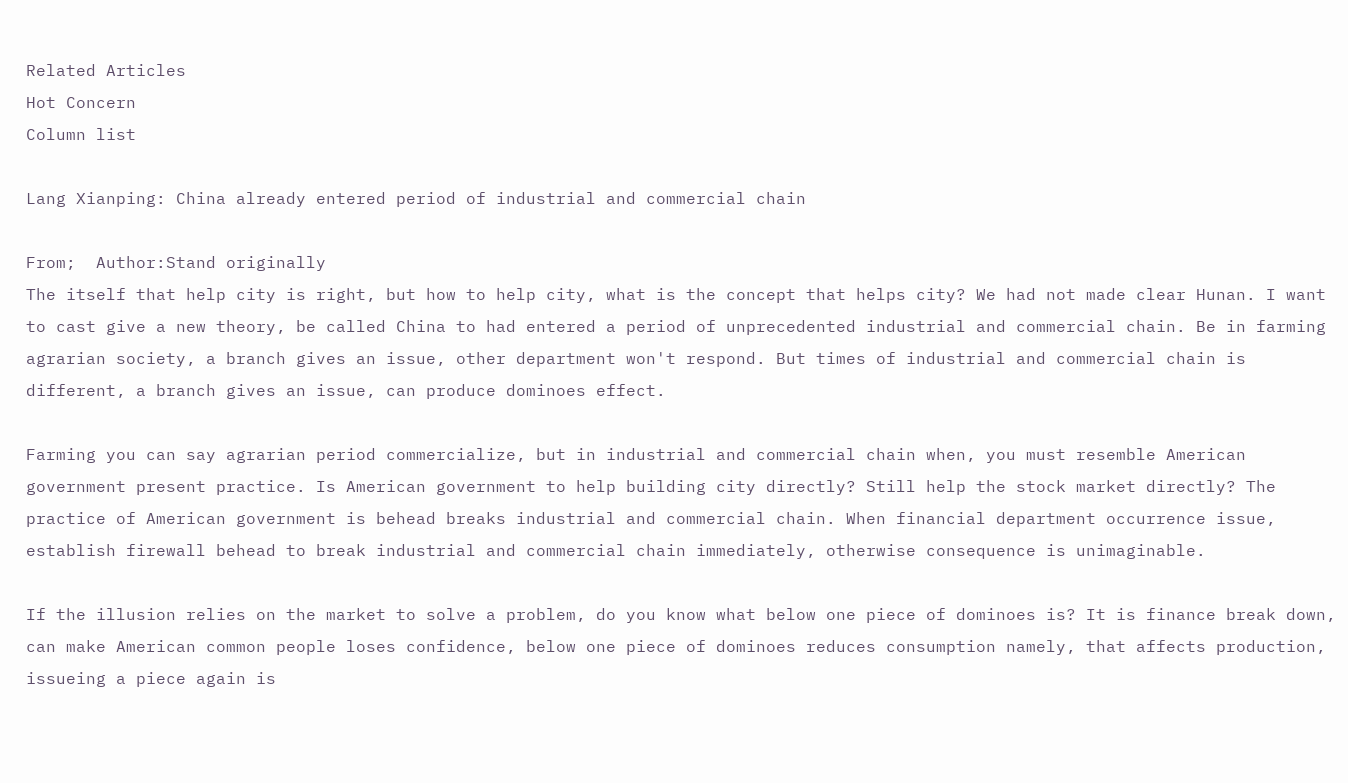Related Articles
Hot Concern
Column list

Lang Xianping: China already entered period of industrial and commercial chain

From;  Author:Stand originally
The itself that help city is right, but how to help city, what is the concept that helps city? We had not made clear Hunan. I want to cast give a new theory, be called China to had entered a period of unprecedented industrial and commercial chain. Be in farming agrarian society, a branch gives an issue, other department won't respond. But times of industrial and commercial chain is different, a branch gives an issue, can produce dominoes effect.

Farming you can say agrarian period commercialize, but in industrial and commercial chain when, you must resemble American government present practice. Is American government to help building city directly? Still help the stock market directly? The practice of American government is behead breaks industrial and commercial chain. When financial department occurrence issue, establish firewall behead to break industrial and commercial chain immediately, otherwise consequence is unimaginable.

If the illusion relies on the market to solve a problem, do you know what below one piece of dominoes is? It is finance break down, can make American common people loses confidence, below one piece of dominoes reduces consumption namely, that affects production, issueing a piece again is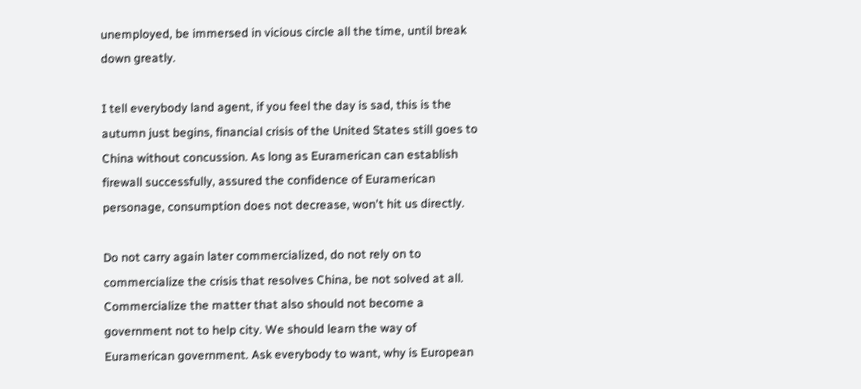unemployed, be immersed in vicious circle all the time, until break down greatly.

I tell everybody land agent, if you feel the day is sad, this is the autumn just begins, financial crisis of the United States still goes to China without concussion. As long as Euramerican can establish firewall successfully, assured the confidence of Euramerican personage, consumption does not decrease, won't hit us directly.

Do not carry again later commercialized, do not rely on to commercialize the crisis that resolves China, be not solved at all. Commercialize the matter that also should not become a government not to help city. We should learn the way of Euramerican government. Ask everybody to want, why is European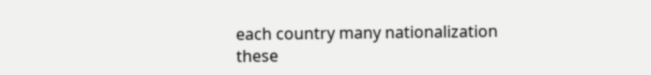each country many nationalization these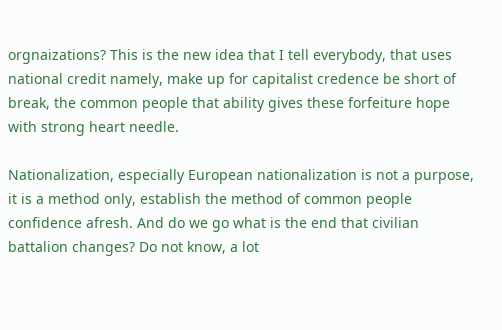orgnaizations? This is the new idea that I tell everybody, that uses national credit namely, make up for capitalist credence be short of break, the common people that ability gives these forfeiture hope with strong heart needle.

Nationalization, especially European nationalization is not a purpose, it is a method only, establish the method of common people confidence afresh. And do we go what is the end that civilian battalion changes? Do not know, a lot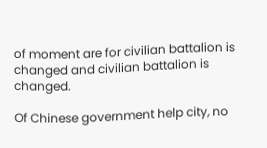of moment are for civilian battalion is changed and civilian battalion is changed.

Of Chinese government help city, no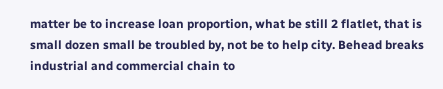matter be to increase loan proportion, what be still 2 flatlet, that is small dozen small be troubled by, not be to help city. Behead breaks industrial and commercial chain to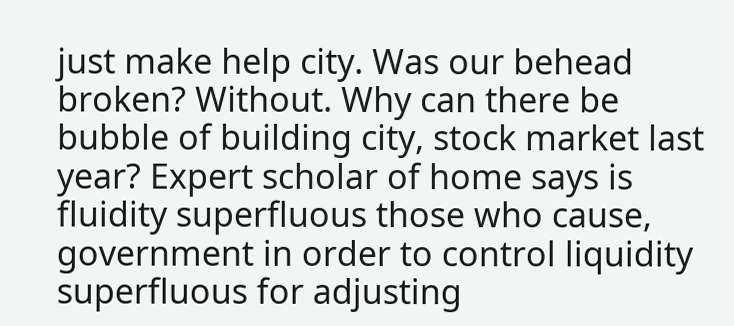just make help city. Was our behead broken? Without. Why can there be bubble of building city, stock market last year? Expert scholar of home says is fluidity superfluous those who cause, government in order to control liquidity superfluous for adjusting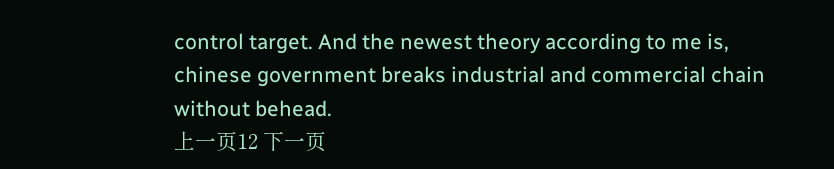control target. And the newest theory according to me is, chinese government breaks industrial and commercial chain without behead.
上一页12 下一页